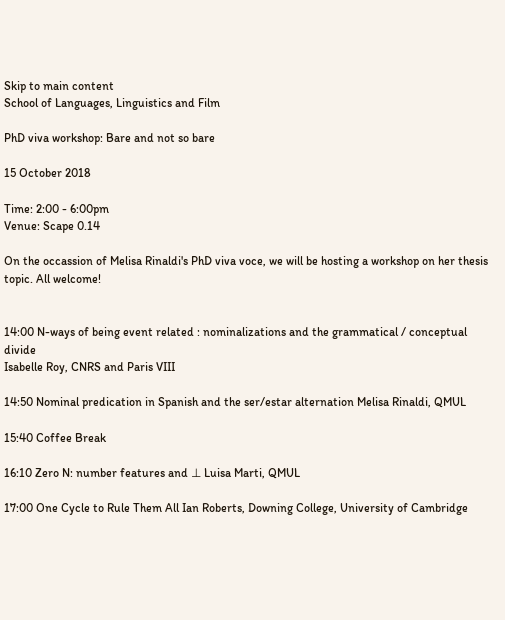Skip to main content
School of Languages, Linguistics and Film

PhD viva workshop: Bare and not so bare

15 October 2018

Time: 2:00 - 6:00pm
Venue: Scape 0.14

On the occassion of Melisa Rinaldi's PhD viva voce, we will be hosting a workshop on her thesis topic. All welcome!


14:00 N-ways of being event related : nominalizations and the grammatical / conceptual divide
Isabelle Roy, CNRS and Paris VIII

14:50 Nominal predication in Spanish and the ser/estar alternation Melisa Rinaldi, QMUL

15:40 Coffee Break

16:10 Zero N: number features and ⊥ Luisa Marti, QMUL

17:00 One Cycle to Rule Them All Ian Roberts, Downing College, University of Cambridge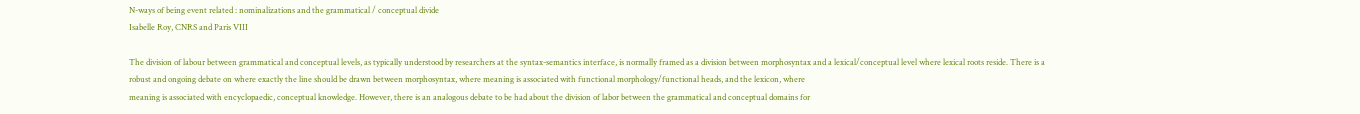N-ways of being event related : nominalizations and the grammatical / conceptual divide
Isabelle Roy, CNRS and Paris VIII

The division of labour between grammatical and conceptual levels, as typically understood by researchers at the syntax-semantics interface, is normally framed as a division between morphosyntax and a lexical/conceptual level where lexical roots reside. There is a robust and ongoing debate on where exactly the line should be drawn between morphosyntax, where meaning is associated with functional morphology/functional heads, and the lexicon, where
meaning is associated with encyclopaedic, conceptual knowledge. However, there is an analogous debate to be had about the division of labor between the grammatical and conceptual domains for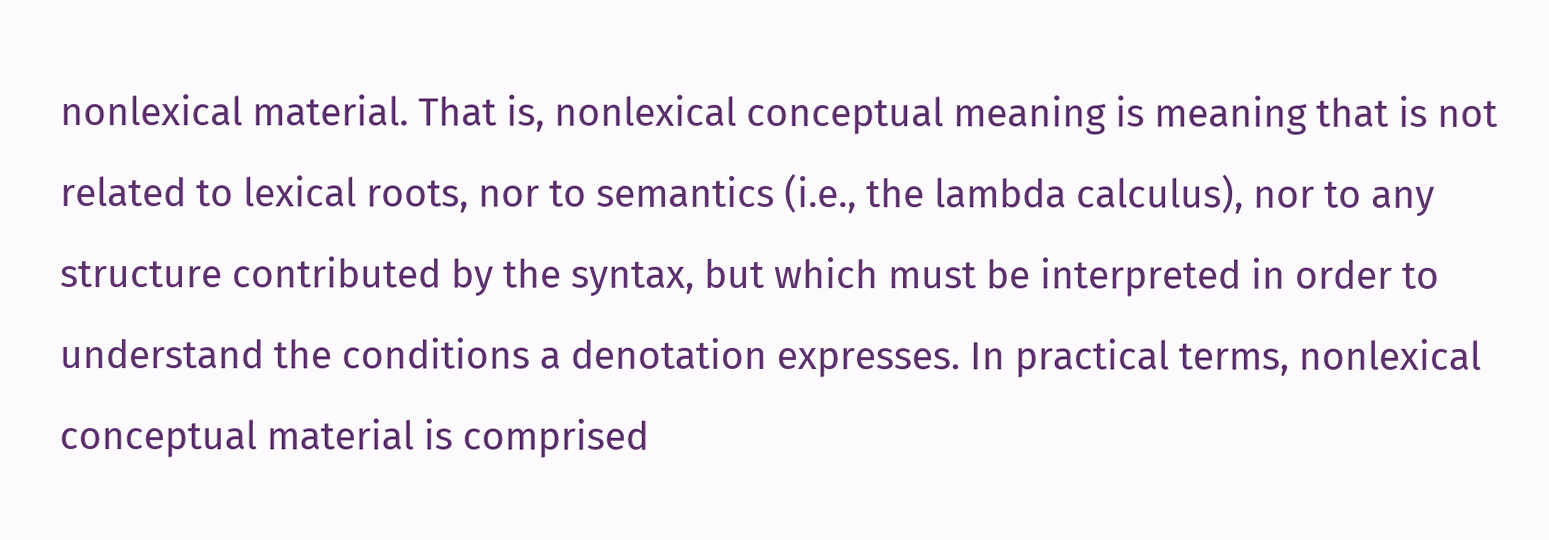nonlexical material. That is, nonlexical conceptual meaning is meaning that is not related to lexical roots, nor to semantics (i.e., the lambda calculus), nor to any structure contributed by the syntax, but which must be interpreted in order to understand the conditions a denotation expresses. In practical terms, nonlexical conceptual material is comprised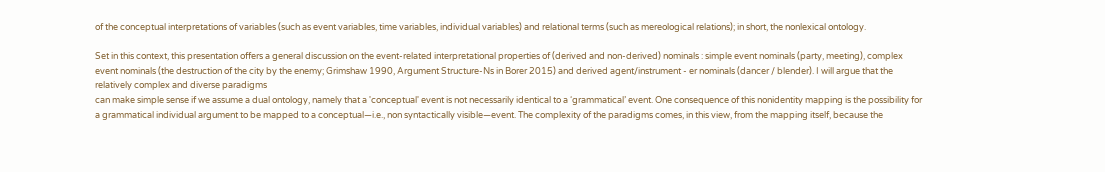of the conceptual interpretations of variables (such as event variables, time variables, individual variables) and relational terms (such as mereological relations); in short, the nonlexical ontology.

Set in this context, this presentation offers a general discussion on the event-related interpretational properties of (derived and non-derived) nominals : simple event nominals (party, meeting), complex event nominals (the destruction of the city by the enemy; Grimshaw 1990, Argument Structure-Ns in Borer 2015) and derived agent/instrument - er nominals (dancer / blender). I will argue that the relatively complex and diverse paradigms
can make simple sense if we assume a dual ontology, namely that a 'conceptual' event is not necessarily identical to a ‘grammatical’ event. One consequence of this nonidentity mapping is the possibility for a grammatical individual argument to be mapped to a conceptual—i.e., non syntactically visible—event. The complexity of the paradigms comes, in this view, from the mapping itself, because the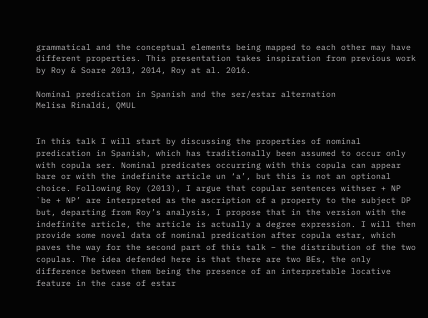grammatical and the conceptual elements being mapped to each other may have different properties. This presentation takes inspiration from previous work by Roy & Soare 2013, 2014, Roy at al. 2016.

Nominal predication in Spanish and the ser/estar alternation
Melisa Rinaldi, QMUL


In this talk I will start by discussing the properties of nominal predication in Spanish, which has traditionally been assumed to occur only with copula ser. Nominal predicates occurring with this copula can appear bare or with the indefinite article un ‘a’, but this is not an optional choice. Following Roy (2013), I argue that copular sentences withser + NP `be + NP’ are interpreted as the ascription of a property to the subject DP but, departing from Roy’s analysis, I propose that in the version with the indefinite article, the article is actually a degree expression. I will then provide some novel data of nominal predication after copula estar, which paves the way for the second part of this talk – the distribution of the two copulas. The idea defended here is that there are two BEs, the only difference between them being the presence of an interpretable locative feature in the case of estar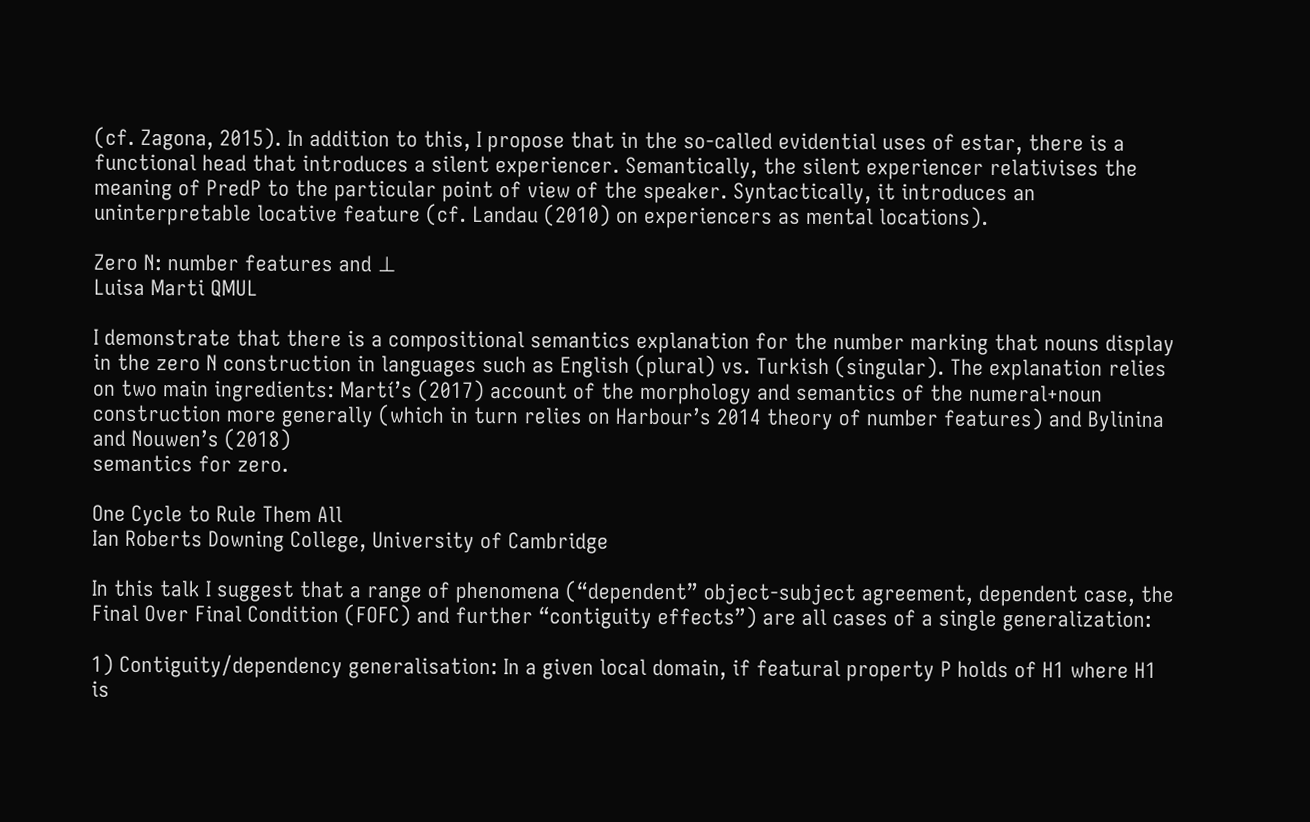(cf. Zagona, 2015). In addition to this, I propose that in the so-called evidential uses of estar, there is a functional head that introduces a silent experiencer. Semantically, the silent experiencer relativises the meaning of PredP to the particular point of view of the speaker. Syntactically, it introduces an uninterpretable locative feature (cf. Landau (2010) on experiencers as mental locations).

Zero N: number features and ⊥
Luisa Marti QMUL

I demonstrate that there is a compositional semantics explanation for the number marking that nouns display in the zero N construction in languages such as English (plural) vs. Turkish (singular). The explanation relies on two main ingredients: Martí’s (2017) account of the morphology and semantics of the numeral+noun construction more generally (which in turn relies on Harbour’s 2014 theory of number features) and Bylinina and Nouwen’s (2018)
semantics for zero.

One Cycle to Rule Them All
Ian Roberts Downing College, University of Cambridge

In this talk I suggest that a range of phenomena (“dependent” object-subject agreement, dependent case, the Final Over Final Condition (FOFC) and further “contiguity effects”) are all cases of a single generalization:

1) Contiguity/dependency generalisation: In a given local domain, if featural property P holds of H1 where H1 is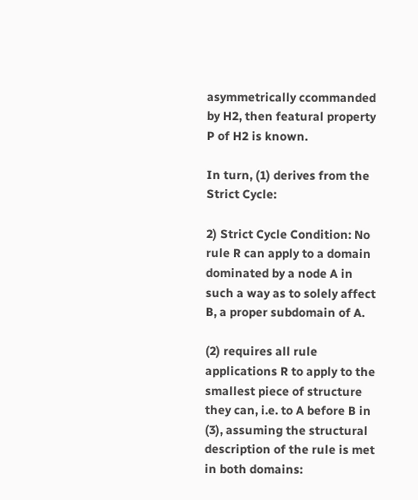asymmetrically ccommanded by H2, then featural property P of H2 is known.

In turn, (1) derives from the Strict Cycle:

2) Strict Cycle Condition: No rule R can apply to a domain dominated by a node A in such a way as to solely affect
B, a proper subdomain of A.

(2) requires all rule applications R to apply to the smallest piece of structure they can, i.e. to A before B in (3), assuming the structural description of the rule is met in both domains: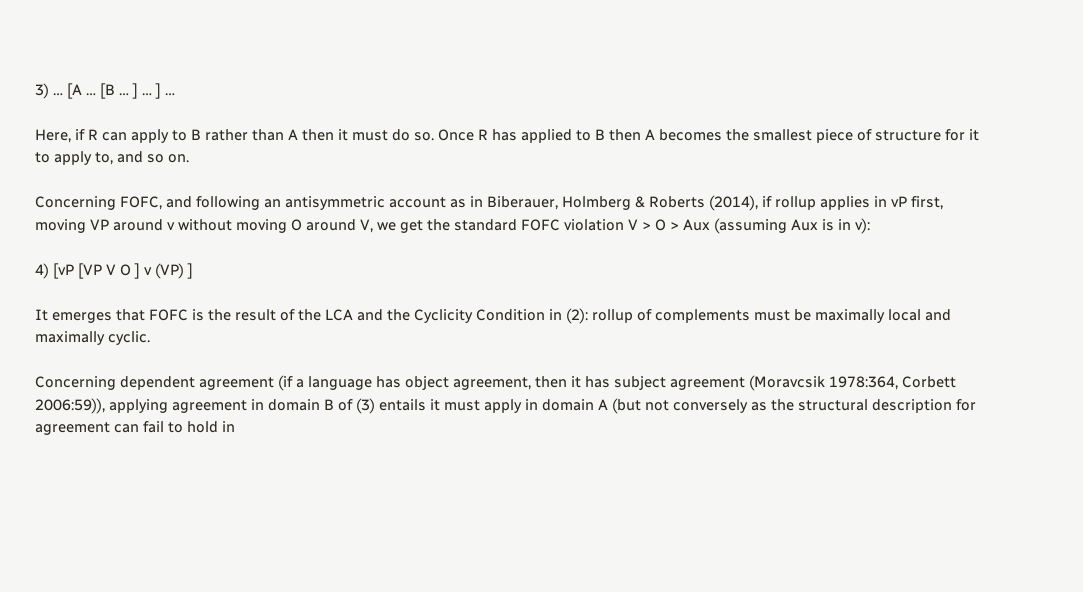3) … [A … [B … ] … ] …

Here, if R can apply to B rather than A then it must do so. Once R has applied to B then A becomes the smallest piece of structure for it to apply to, and so on.

Concerning FOFC, and following an antisymmetric account as in Biberauer, Holmberg & Roberts (2014), if rollup applies in vP first, moving VP around v without moving O around V, we get the standard FOFC violation V > O > Aux (assuming Aux is in v):

4) [vP [VP V O ] v (VP) ]

It emerges that FOFC is the result of the LCA and the Cyclicity Condition in (2): rollup of complements must be maximally local and maximally cyclic.

Concerning dependent agreement (if a language has object agreement, then it has subject agreement (Moravcsik 1978:364, Corbett 2006:59)), applying agreement in domain B of (3) entails it must apply in domain A (but not conversely as the structural description for agreement can fail to hold in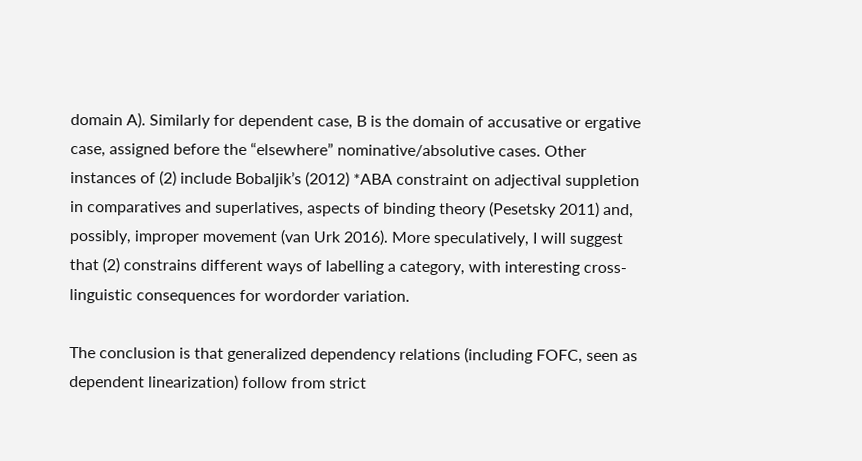domain A). Similarly for dependent case, B is the domain of accusative or ergative case, assigned before the “elsewhere” nominative/absolutive cases. Other
instances of (2) include Bobaljik’s (2012) *ABA constraint on adjectival suppletion in comparatives and superlatives, aspects of binding theory (Pesetsky 2011) and, possibly, improper movement (van Urk 2016). More speculatively, I will suggest that (2) constrains different ways of labelling a category, with interesting cross-linguistic consequences for wordorder variation.

The conclusion is that generalized dependency relations (including FOFC, seen as dependent linearization) follow from strict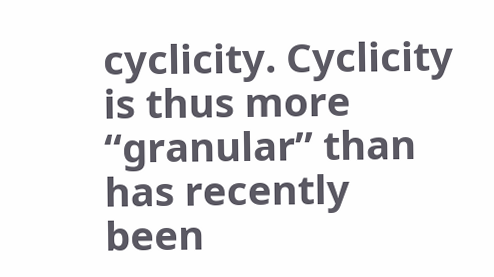cyclicity. Cyclicity is thus more “granular” than has recently been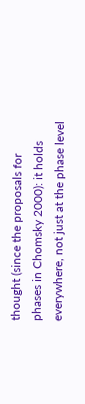thought (since the proposals for phases in Chomsky 2000): it holds everywhere, not just at the phase level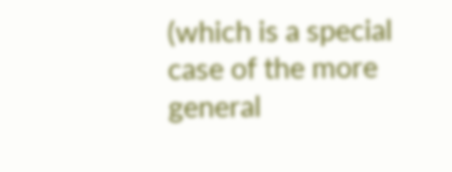(which is a special case of the more general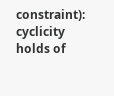constraint): cyclicity holds of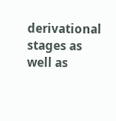derivational stages as well as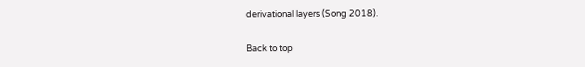derivational layers (Song 2018).

Back to top